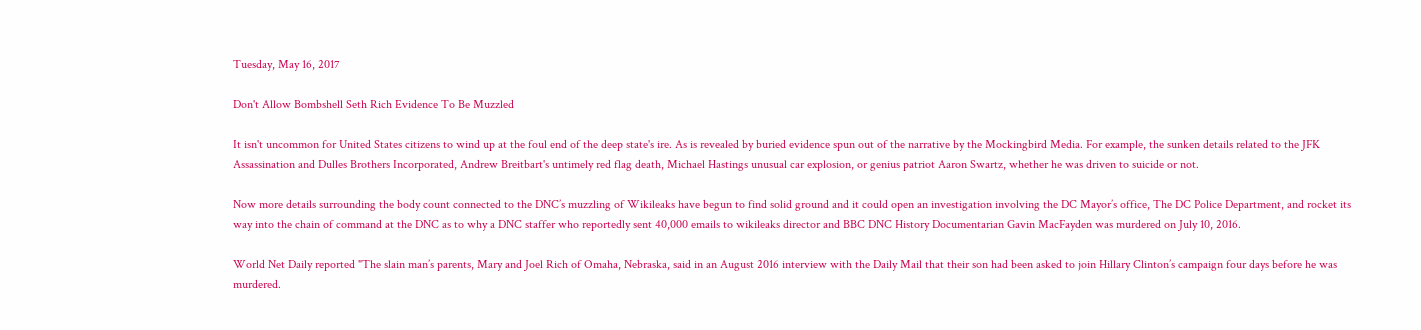Tuesday, May 16, 2017

Don't Allow Bombshell Seth Rich Evidence To Be Muzzled

It isn't uncommon for United States citizens to wind up at the foul end of the deep state's ire. As is revealed by buried evidence spun out of the narrative by the Mockingbird Media. For example, the sunken details related to the JFK Assassination and Dulles Brothers Incorporated, Andrew Breitbart's untimely red flag death, Michael Hastings unusual car explosion, or genius patriot Aaron Swartz, whether he was driven to suicide or not.

Now more details surrounding the body count connected to the DNC’s muzzling of Wikileaks have begun to find solid ground and it could open an investigation involving the DC Mayor’s office, The DC Police Department, and rocket its way into the chain of command at the DNC as to why a DNC staffer who reportedly sent 40,000 emails to wikileaks director and BBC DNC History Documentarian Gavin MacFayden was murdered on July 10, 2016.

World Net Daily reported "The slain man’s parents, Mary and Joel Rich of Omaha, Nebraska, said in an August 2016 interview with the Daily Mail that their son had been asked to join Hillary Clinton’s campaign four days before he was murdered.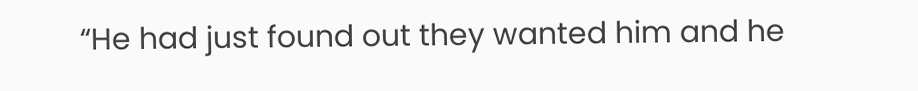“He had just found out they wanted him and he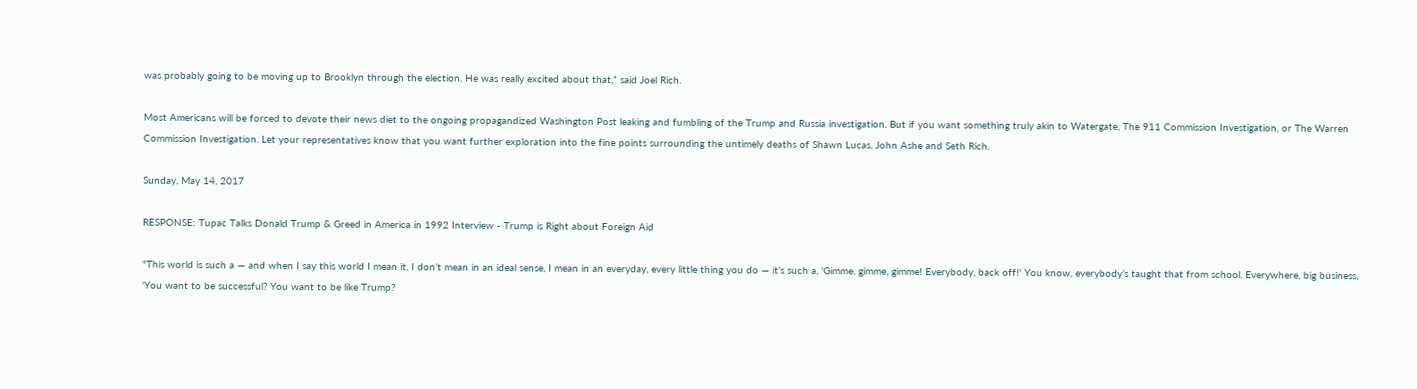was probably going to be moving up to Brooklyn through the election. He was really excited about that,” said Joel Rich.

Most Americans will be forced to devote their news diet to the ongoing propagandized Washington Post leaking and fumbling of the Trump and Russia investigation. But if you want something truly akin to Watergate, The 911 Commission Investigation, or The Warren Commission Investigation. Let your representatives know that you want further exploration into the fine points surrounding the untimely deaths of Shawn Lucas, John Ashe and Seth Rich.

Sunday, May 14, 2017

RESPONSE: Tupac Talks Donald Trump & Greed in America in 1992 Interview - Trump is Right about Foreign Aid

"This world is such a — and when I say this world I mean it, I don’t mean in an ideal sense, I mean in an everyday, every little thing you do — it’s such a, 'Gimme, gimme, gimme! Everybody, back off!' You know, everybody’s taught that from school. Everywhere, big business, 'You want to be successful? You want to be like Trump?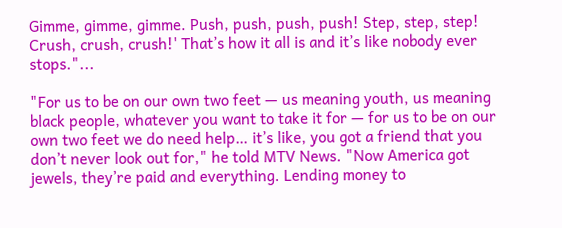Gimme, gimme, gimme. Push, push, push, push! Step, step, step! Crush, crush, crush!' That’s how it all is and it’s like nobody ever stops."...

"For us to be on our own two feet — us meaning youth, us meaning black people, whatever you want to take it for — for us to be on our own two feet we do need help… it’s like, you got a friend that you don’t never look out for," he told MTV News. "Now America got jewels, they’re paid and everything. Lending money to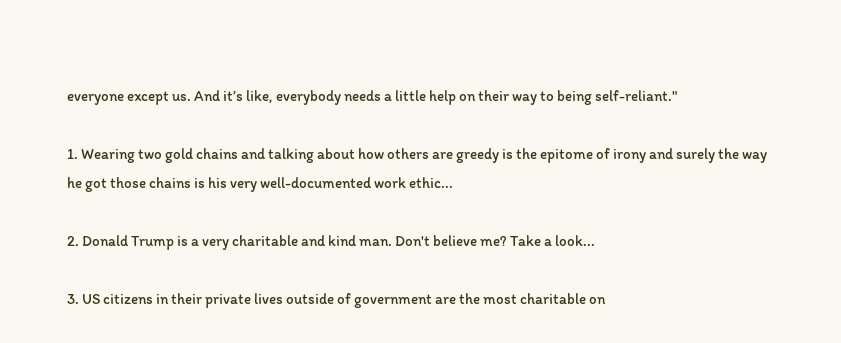everyone except us. And it’s like, everybody needs a little help on their way to being self-reliant."

1. Wearing two gold chains and talking about how others are greedy is the epitome of irony and surely the way he got those chains is his very well-documented work ethic...

2. Donald Trump is a very charitable and kind man. Don't believe me? Take a look...

3. US citizens in their private lives outside of government are the most charitable on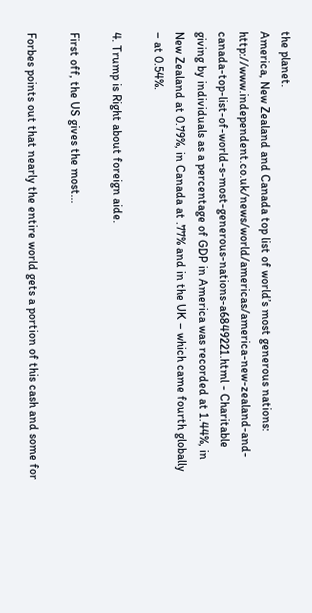the planet.
America, New Zealand and Canada top list of world’s most generous nations:
http://www.independent.co.uk/news/world/americas/america-new-zealand-and-canada-top-list-of-world-s-most-generous-nations-a6849221.html - Charitable giving by individuals as a percentage of GDP in America was recorded at 1.44%, in New Zealand at 0.79%, in Canada at .77% and in the UK – which came fourth globally – at 0.54%.

4. Trump is Right about foreign aide.

First off, the US gives the most...

Forbes points out that nearly the entire world gets a portion of this cash and some for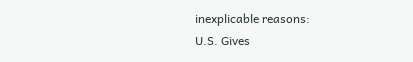inexplicable reasons:
U.S. Gives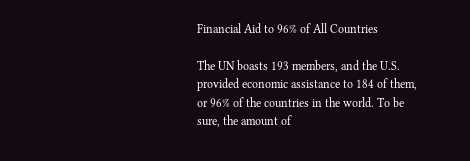Financial Aid to 96% of All Countries

The UN boasts 193 members, and the U.S. provided economic assistance to 184 of them, or 96% of the countries in the world. To be sure, the amount of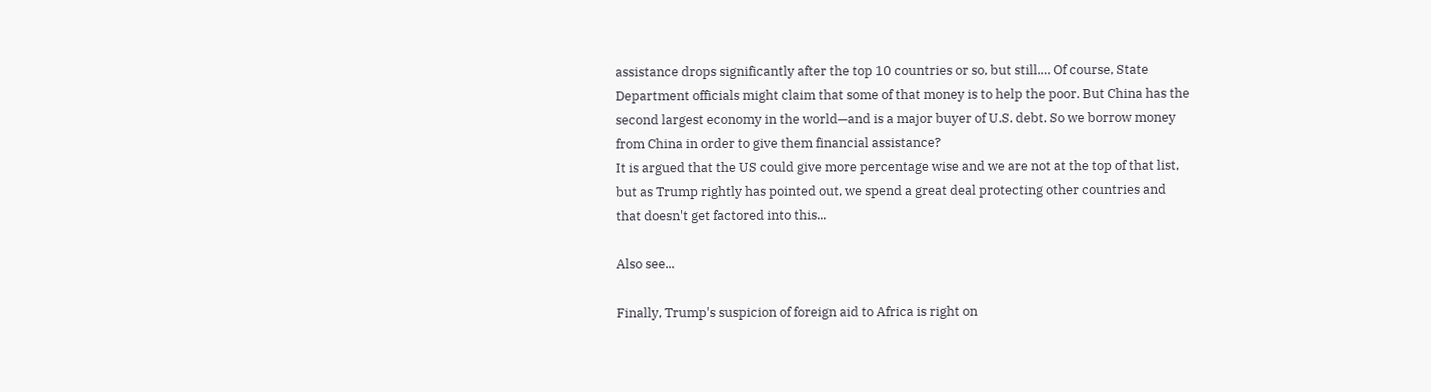assistance drops significantly after the top 10 countries or so, but still.… Of course, State Department officials might claim that some of that money is to help the poor. But China has the second largest economy in the world—and is a major buyer of U.S. debt. So we borrow money from China in order to give them financial assistance?
It is argued that the US could give more percentage wise and we are not at the top of that list, but as Trump rightly has pointed out, we spend a great deal protecting other countries and that doesn't get factored into this...

Also see...

Finally, Trump's suspicion of foreign aid to Africa is right on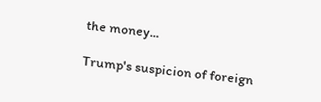the money...

Trump's suspicion of foreign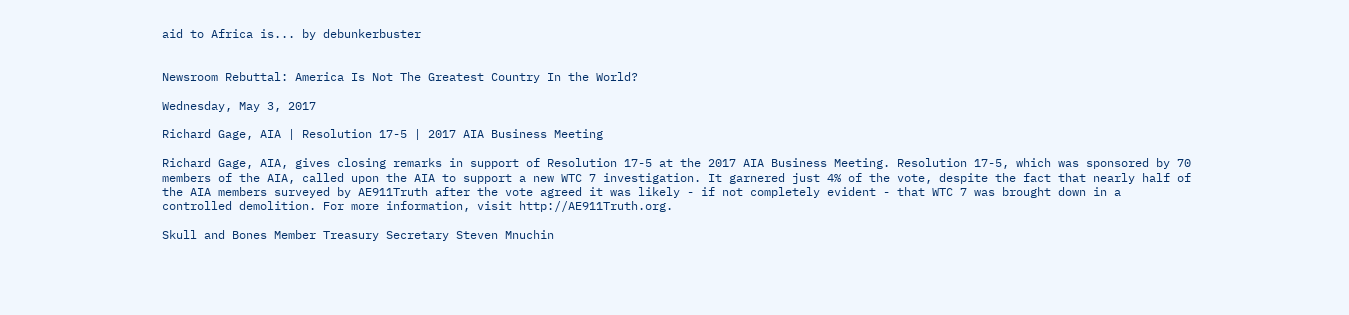aid to Africa is... by debunkerbuster


Newsroom Rebuttal: America Is Not The Greatest Country In the World?

Wednesday, May 3, 2017

Richard Gage, AIA | Resolution 17-5 | 2017 AIA Business Meeting

Richard Gage, AIA, gives closing remarks in support of Resolution 17-5 at the 2017 AIA Business Meeting. Resolution 17-5, which was sponsored by 70 members of the AIA, called upon the AIA to support a new WTC 7 investigation. It garnered just 4% of the vote, despite the fact that nearly half of the AIA members surveyed by AE911Truth after the vote agreed it was likely - if not completely evident - that WTC 7 was brought down in a controlled demolition. For more information, visit http://AE911Truth.org.

Skull and Bones Member Treasury Secretary Steven Mnuchin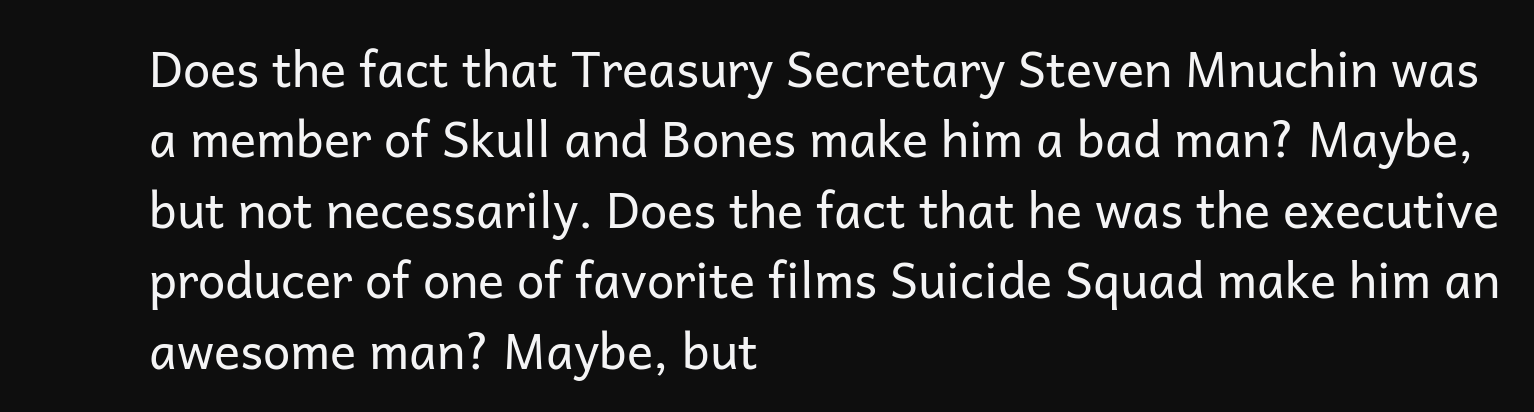Does the fact that Treasury Secretary Steven Mnuchin was a member of Skull and Bones make him a bad man? Maybe, but not necessarily. Does the fact that he was the executive producer of one of favorite films Suicide Squad make him an awesome man? Maybe, but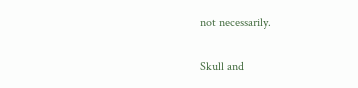not necessarily.

Skull and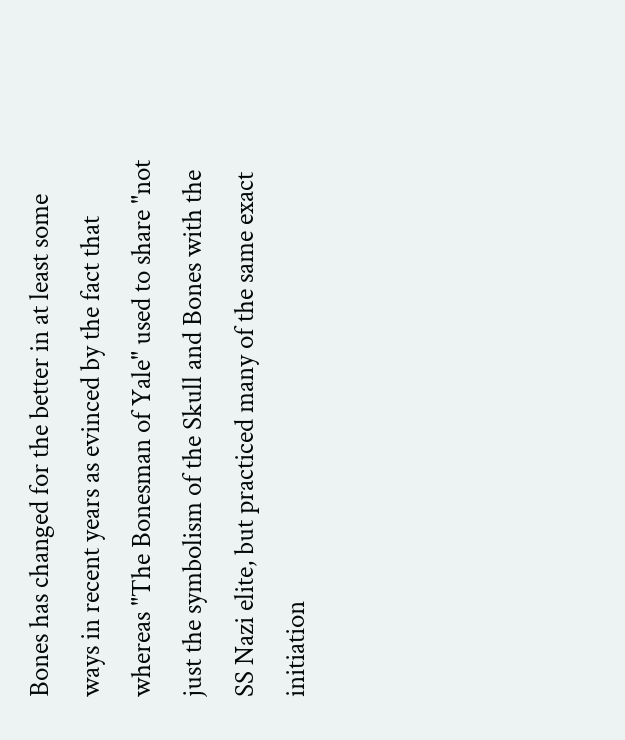Bones has changed for the better in at least some ways in recent years as evinced by the fact that whereas "The Bonesman of Yale" used to share "not just the symbolism of the Skull and Bones with the SS Nazi elite, but practiced many of the same exact initiation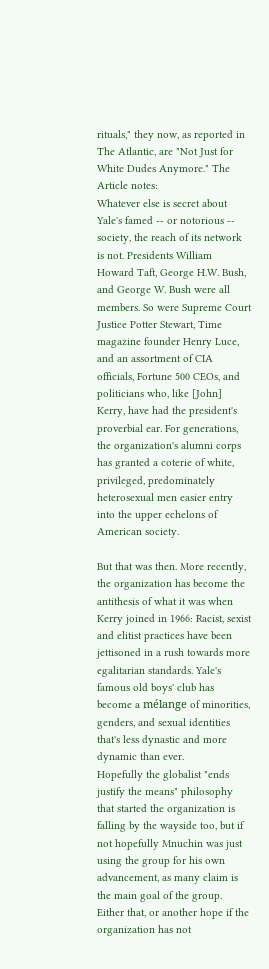rituals," they now, as reported in The Atlantic, are "Not Just for White Dudes Anymore." The Article notes:
Whatever else is secret about Yale's famed -- or notorious -- society, the reach of its network is not. Presidents William Howard Taft, George H.W. Bush, and George W. Bush were all members. So were Supreme Court Justice Potter Stewart, Time magazine founder Henry Luce, and an assortment of CIA officials, Fortune 500 CEOs, and politicians who, like [John] Kerry, have had the president's proverbial ear. For generations, the organization's alumni corps has granted a coterie of white, privileged, predominately heterosexual men easier entry into the upper echelons of American society.

But that was then. More recently, the organization has become the antithesis of what it was when Kerry joined in 1966: Racist, sexist and elitist practices have been jettisoned in a rush towards more egalitarian standards. Yale's famous old boys' club has become a mélange of minorities, genders, and sexual identities that's less dynastic and more dynamic than ever.
Hopefully the globalist "ends justify the means" philosophy that started the organization is falling by the wayside too, but if not hopefully Mnuchin was just using the group for his own advancement, as many claim is the main goal of the group. Either that, or another hope if the organization has not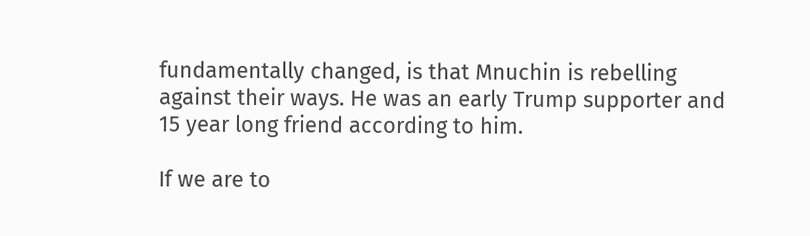fundamentally changed, is that Mnuchin is rebelling against their ways. He was an early Trump supporter and 15 year long friend according to him.

If we are to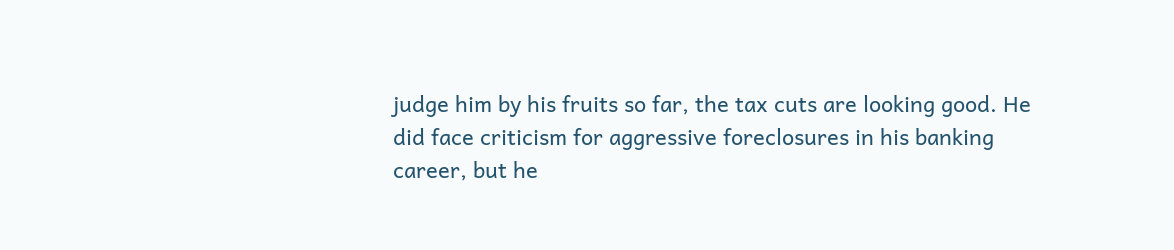judge him by his fruits so far, the tax cuts are looking good. He did face criticism for aggressive foreclosures in his banking career, but he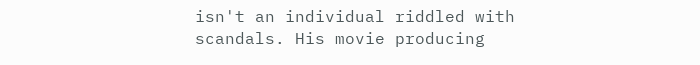isn't an individual riddled with scandals. His movie producing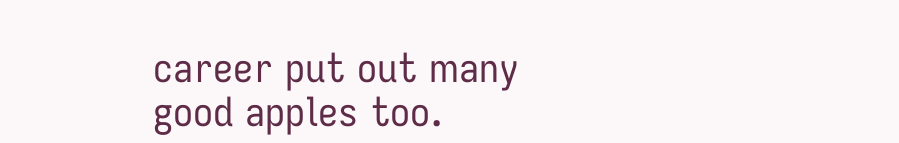career put out many good apples too.